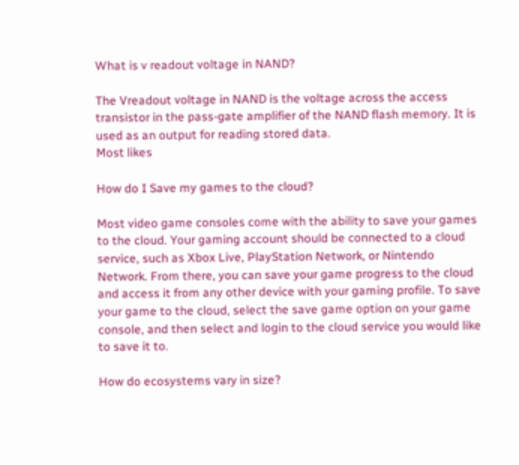What is v readout voltage in NAND?

The Vreadout voltage in NAND is the voltage across the access transistor in the pass-gate amplifier of the NAND flash memory. It is used as an output for reading stored data.
Most likes

How do I Save my games to the cloud?

Most video game consoles come with the ability to save your games to the cloud. Your gaming account should be connected to a cloud service, such as Xbox Live, PlayStation Network, or Nintendo Network. From there, you can save your game progress to the cloud and access it from any other device with your gaming profile. To save your game to the cloud, select the save game option on your game console, and then select and login to the cloud service you would like to save it to.

How do ecosystems vary in size?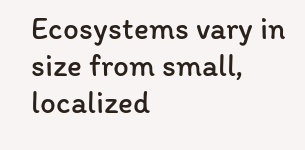Ecosystems vary in size from small, localized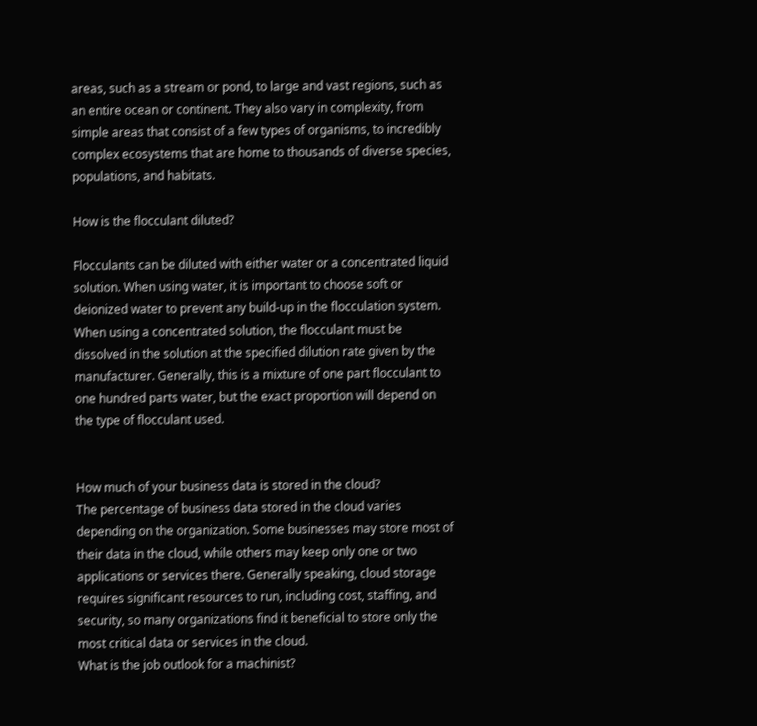areas, such as a stream or pond, to large and vast regions, such as an entire ocean or continent. They also vary in complexity, from simple areas that consist of a few types of organisms, to incredibly complex ecosystems that are home to thousands of diverse species, populations, and habitats.

How is the flocculant diluted?

Flocculants can be diluted with either water or a concentrated liquid solution. When using water, it is important to choose soft or deionized water to prevent any build-up in the flocculation system. When using a concentrated solution, the flocculant must be dissolved in the solution at the specified dilution rate given by the manufacturer. Generally, this is a mixture of one part flocculant to one hundred parts water, but the exact proportion will depend on the type of flocculant used.


How much of your business data is stored in the cloud?
The percentage of business data stored in the cloud varies depending on the organization. Some businesses may store most of their data in the cloud, while others may keep only one or two applications or services there. Generally speaking, cloud storage requires significant resources to run, including cost, staffing, and security, so many organizations find it beneficial to store only the most critical data or services in the cloud.
What is the job outlook for a machinist?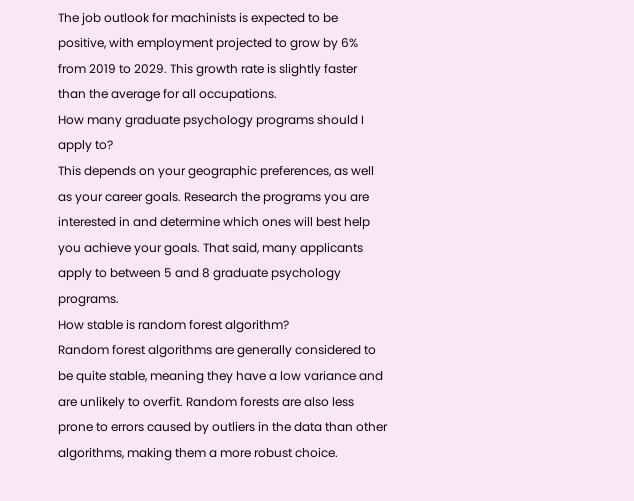The job outlook for machinists is expected to be positive, with employment projected to grow by 6% from 2019 to 2029. This growth rate is slightly faster than the average for all occupations.
How many graduate psychology programs should I apply to?
This depends on your geographic preferences, as well as your career goals. Research the programs you are interested in and determine which ones will best help you achieve your goals. That said, many applicants apply to between 5 and 8 graduate psychology programs.
How stable is random forest algorithm?
Random forest algorithms are generally considered to be quite stable, meaning they have a low variance and are unlikely to overfit. Random forests are also less prone to errors caused by outliers in the data than other algorithms, making them a more robust choice.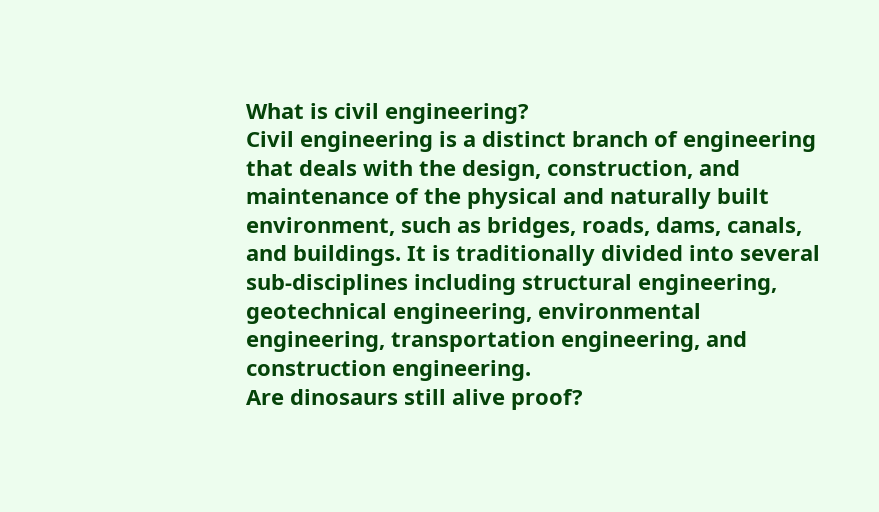What is civil engineering?
Civil engineering is a distinct branch of engineering that deals with the design, construction, and maintenance of the physical and naturally built environment, such as bridges, roads, dams, canals, and buildings. It is traditionally divided into several sub-disciplines including structural engineering, geotechnical engineering, environmental engineering, transportation engineering, and construction engineering.
Are dinosaurs still alive proof?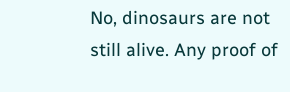No, dinosaurs are not still alive. Any proof of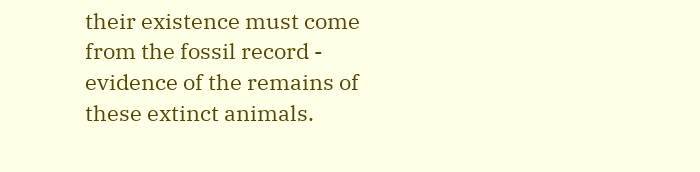their existence must come from the fossil record - evidence of the remains of these extinct animals.